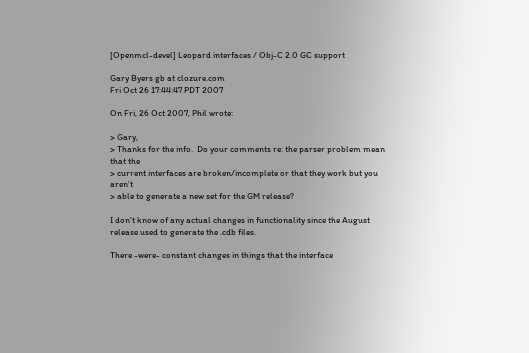[Openmcl-devel] Leopard interfaces / Obj-C 2.0 GC support

Gary Byers gb at clozure.com
Fri Oct 26 17:44:47 PDT 2007

On Fri, 26 Oct 2007, Phil wrote:

> Gary,
> Thanks for the info.  Do your comments re: the parser problem mean that the
> current interfaces are broken/incomplete or that they work but you aren't
> able to generate a new set for the GM release?

I don't know of any actual changes in functionality since the August
release used to generate the .cdb files.

There -were- constant changes in things that the interface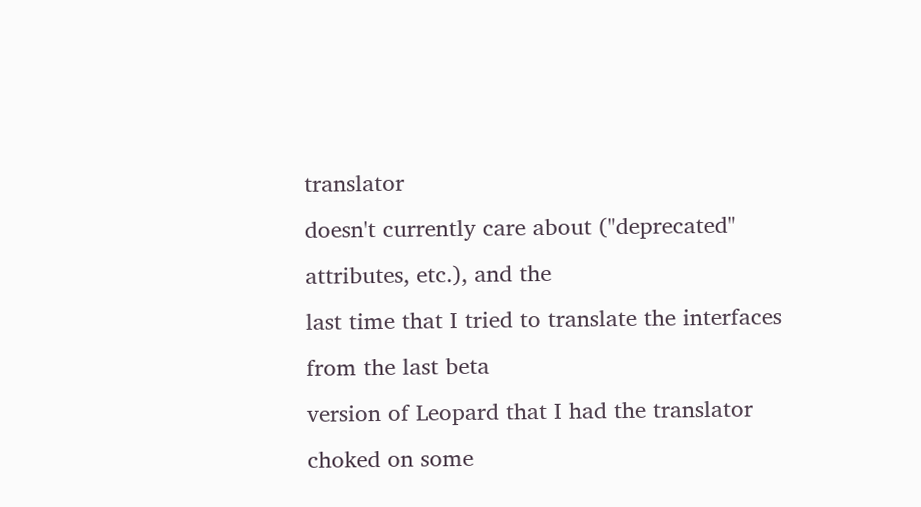translator
doesn't currently care about ("deprecated" attributes, etc.), and the
last time that I tried to translate the interfaces from the last beta
version of Leopard that I had the translator choked on some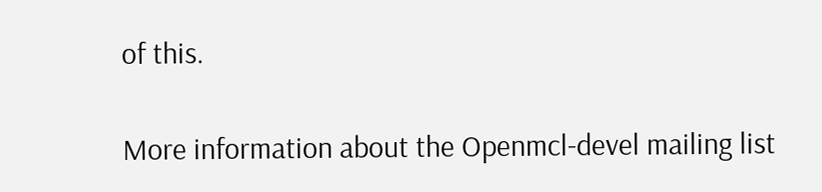of this.

More information about the Openmcl-devel mailing list